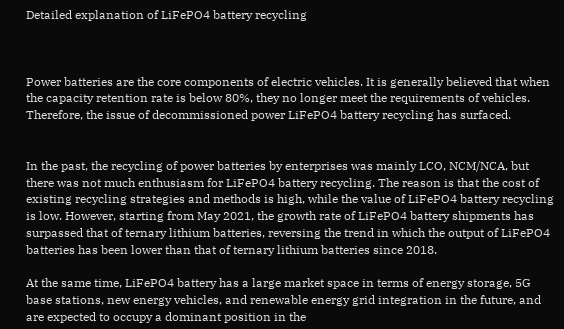Detailed explanation of LiFePO4 battery recycling



Power batteries are the core components of electric vehicles. It is generally believed that when the capacity retention rate is below 80%, they no longer meet the requirements of vehicles. Therefore, the issue of decommissioned power LiFePO4 battery recycling has surfaced.


In the past, the recycling of power batteries by enterprises was mainly LCO, NCM/NCA, but there was not much enthusiasm for LiFePO4 battery recycling. The reason is that the cost of existing recycling strategies and methods is high, while the value of LiFePO4 battery recycling is low. However, starting from May 2021, the growth rate of LiFePO4 battery shipments has surpassed that of ternary lithium batteries, reversing the trend in which the output of LiFePO4 batteries has been lower than that of ternary lithium batteries since 2018.

At the same time, LiFePO4 battery has a large market space in terms of energy storage, 5G base stations, new energy vehicles, and renewable energy grid integration in the future, and are expected to occupy a dominant position in the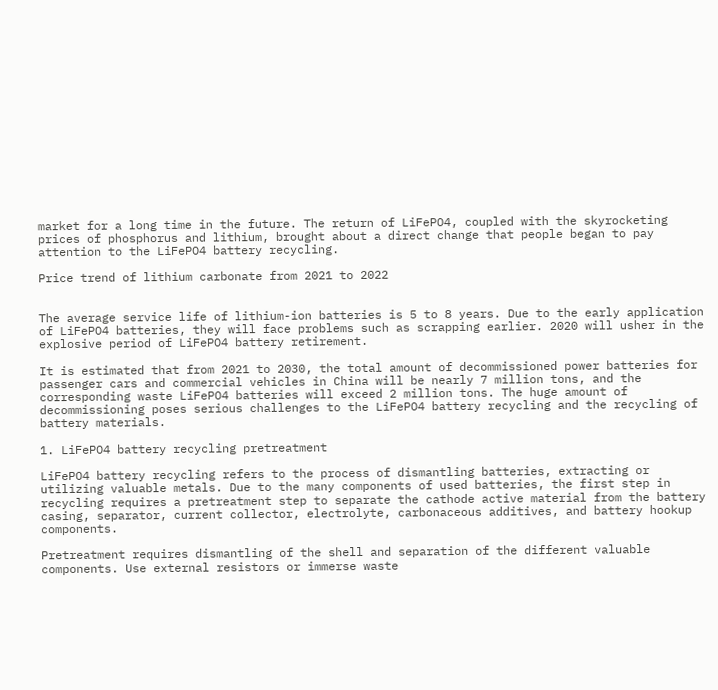market for a long time in the future. The return of LiFePO4, coupled with the skyrocketing prices of phosphorus and lithium, brought about a direct change that people began to pay attention to the LiFePO4 battery recycling.

Price trend of lithium carbonate from 2021 to 2022


The average service life of lithium-ion batteries is 5 to 8 years. Due to the early application of LiFePO4 batteries, they will face problems such as scrapping earlier. 2020 will usher in the explosive period of LiFePO4 battery retirement.

It is estimated that from 2021 to 2030, the total amount of decommissioned power batteries for passenger cars and commercial vehicles in China will be nearly 7 million tons, and the corresponding waste LiFePO4 batteries will exceed 2 million tons. The huge amount of decommissioning poses serious challenges to the LiFePO4 battery recycling and the recycling of battery materials.

1. LiFePO4 battery recycling pretreatment

LiFePO4 battery recycling refers to the process of dismantling batteries, extracting or utilizing valuable metals. Due to the many components of used batteries, the first step in recycling requires a pretreatment step to separate the cathode active material from the battery casing, separator, current collector, electrolyte, carbonaceous additives, and battery hookup components.

Pretreatment requires dismantling of the shell and separation of the different valuable components. Use external resistors or immerse waste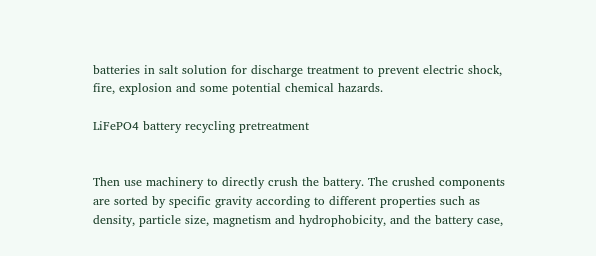batteries in salt solution for discharge treatment to prevent electric shock, fire, explosion and some potential chemical hazards.

LiFePO4 battery recycling pretreatment


Then use machinery to directly crush the battery. The crushed components are sorted by specific gravity according to different properties such as density, particle size, magnetism and hydrophobicity, and the battery case,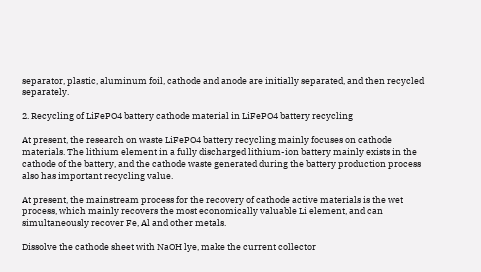separator, plastic, aluminum foil, cathode and anode are initially separated, and then recycled separately.

2. Recycling of LiFePO4 battery cathode material in LiFePO4 battery recycling

At present, the research on waste LiFePO4 battery recycling mainly focuses on cathode materials. The lithium element in a fully discharged lithium-ion battery mainly exists in the cathode of the battery, and the cathode waste generated during the battery production process also has important recycling value.

At present, the mainstream process for the recovery of cathode active materials is the wet process, which mainly recovers the most economically valuable Li element, and can simultaneously recover Fe, Al and other metals.

Dissolve the cathode sheet with NaOH lye, make the current collector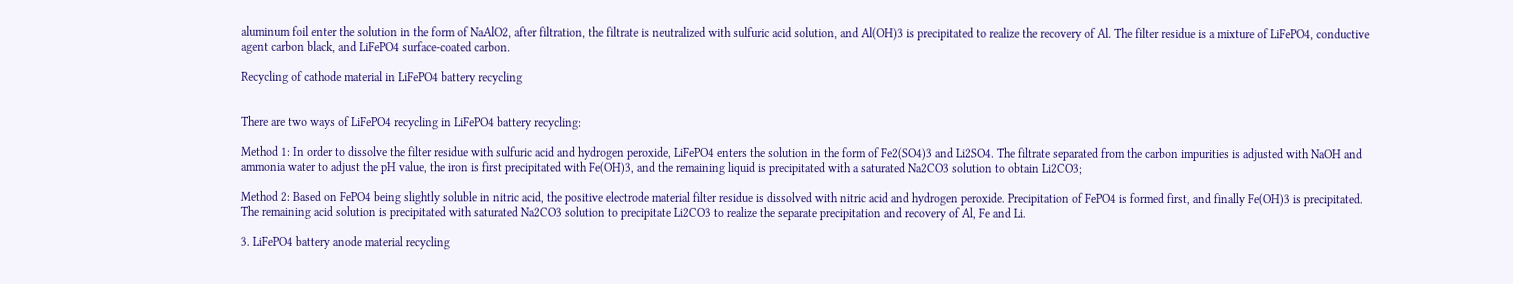aluminum foil enter the solution in the form of NaAlO2, after filtration, the filtrate is neutralized with sulfuric acid solution, and Al(OH)3 is precipitated to realize the recovery of Al. The filter residue is a mixture of LiFePO4, conductive agent carbon black, and LiFePO4 surface-coated carbon.

Recycling of cathode material in LiFePO4 battery recycling


There are two ways of LiFePO4 recycling in LiFePO4 battery recycling:

Method 1: In order to dissolve the filter residue with sulfuric acid and hydrogen peroxide, LiFePO4 enters the solution in the form of Fe2(SO4)3 and Li2SO4. The filtrate separated from the carbon impurities is adjusted with NaOH and ammonia water to adjust the pH value, the iron is first precipitated with Fe(OH)3, and the remaining liquid is precipitated with a saturated Na2CO3 solution to obtain Li2CO3;

Method 2: Based on FePO4 being slightly soluble in nitric acid, the positive electrode material filter residue is dissolved with nitric acid and hydrogen peroxide. Precipitation of FePO4 is formed first, and finally Fe(OH)3 is precipitated. The remaining acid solution is precipitated with saturated Na2CO3 solution to precipitate Li2CO3 to realize the separate precipitation and recovery of Al, Fe and Li.

3. LiFePO4 battery anode material recycling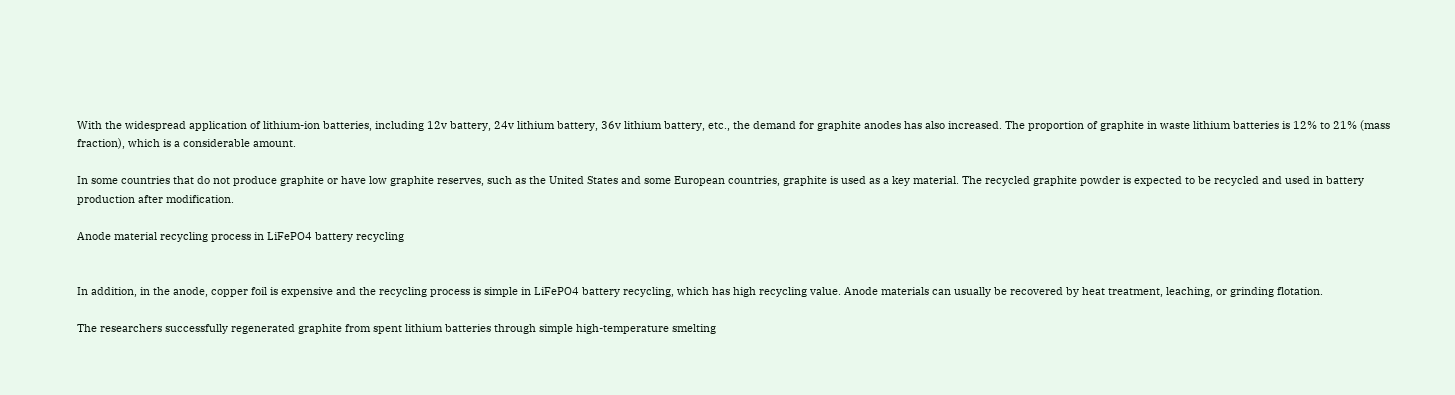With the widespread application of lithium-ion batteries, including 12v battery, 24v lithium battery, 36v lithium battery, etc., the demand for graphite anodes has also increased. The proportion of graphite in waste lithium batteries is 12% to 21% (mass fraction), which is a considerable amount.

In some countries that do not produce graphite or have low graphite reserves, such as the United States and some European countries, graphite is used as a key material. The recycled graphite powder is expected to be recycled and used in battery production after modification.

Anode material recycling process in LiFePO4 battery recycling


In addition, in the anode, copper foil is expensive and the recycling process is simple in LiFePO4 battery recycling, which has high recycling value. Anode materials can usually be recovered by heat treatment, leaching, or grinding flotation.

The researchers successfully regenerated graphite from spent lithium batteries through simple high-temperature smelting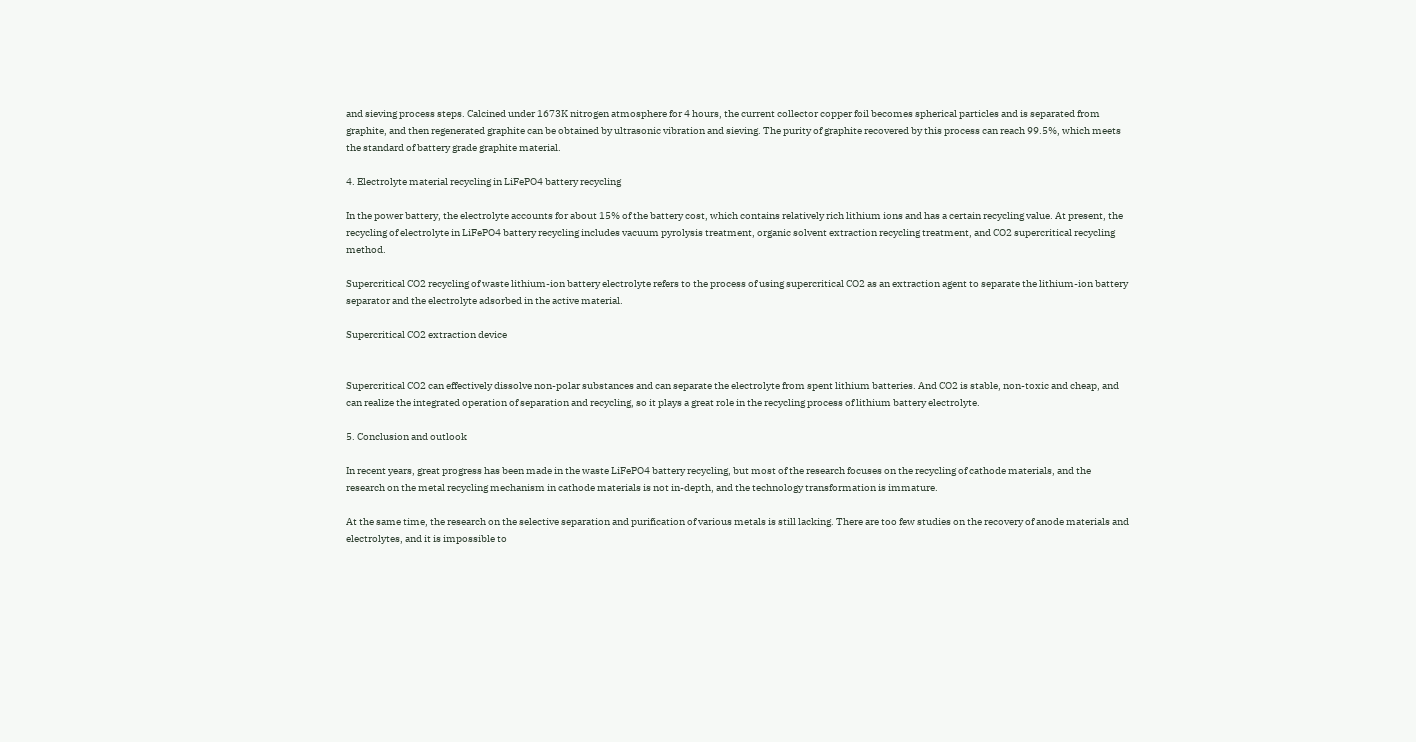and sieving process steps. Calcined under 1673K nitrogen atmosphere for 4 hours, the current collector copper foil becomes spherical particles and is separated from graphite, and then regenerated graphite can be obtained by ultrasonic vibration and sieving. The purity of graphite recovered by this process can reach 99.5%, which meets the standard of battery grade graphite material.

4. Electrolyte material recycling in LiFePO4 battery recycling

In the power battery, the electrolyte accounts for about 15% of the battery cost, which contains relatively rich lithium ions and has a certain recycling value. At present, the recycling of electrolyte in LiFePO4 battery recycling includes vacuum pyrolysis treatment, organic solvent extraction recycling treatment, and CO2 supercritical recycling method.

Supercritical CO2 recycling of waste lithium-ion battery electrolyte refers to the process of using supercritical CO2 as an extraction agent to separate the lithium-ion battery separator and the electrolyte adsorbed in the active material.

Supercritical CO2 extraction device


Supercritical CO2 can effectively dissolve non-polar substances and can separate the electrolyte from spent lithium batteries. And CO2 is stable, non-toxic and cheap, and can realize the integrated operation of separation and recycling, so it plays a great role in the recycling process of lithium battery electrolyte.

5. Conclusion and outlook

In recent years, great progress has been made in the waste LiFePO4 battery recycling, but most of the research focuses on the recycling of cathode materials, and the research on the metal recycling mechanism in cathode materials is not in-depth, and the technology transformation is immature.

At the same time, the research on the selective separation and purification of various metals is still lacking. There are too few studies on the recovery of anode materials and electrolytes, and it is impossible to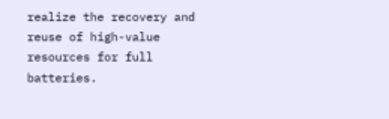realize the recovery and reuse of high-value resources for full batteries.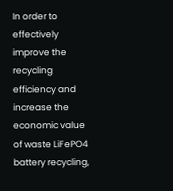In order to effectively improve the recycling efficiency and increase the economic value of waste LiFePO4 battery recycling,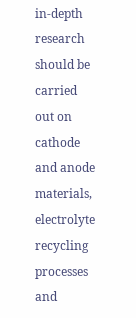in-depth research should be carried out on cathode and anode materials, electrolyte recycling processes and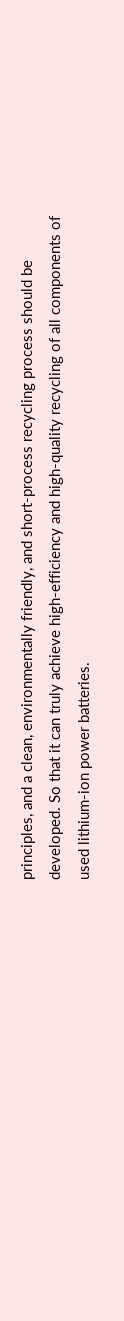principles, and a clean, environmentally friendly, and short-process recycling process should be developed. So that it can truly achieve high-efficiency and high-quality recycling of all components of used lithium-ion power batteries.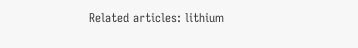Related articles: lithium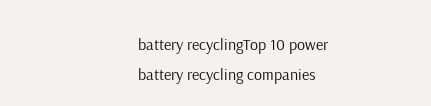battery recyclingTop 10 power battery recycling companies